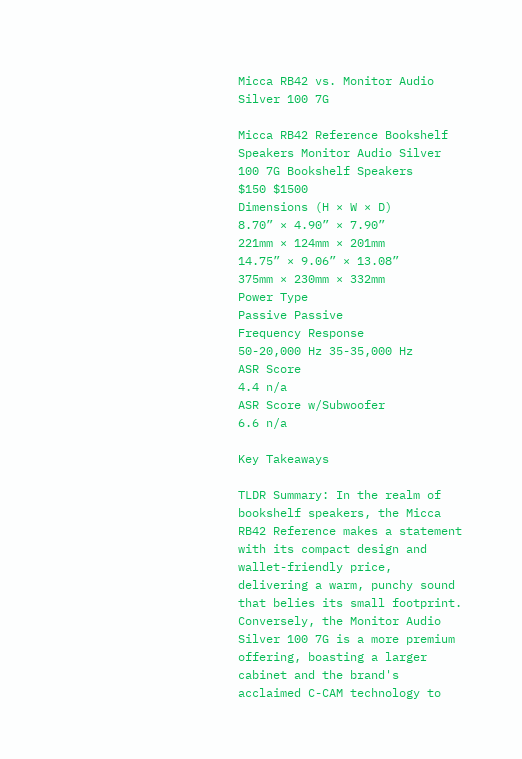Micca RB42 vs. Monitor Audio Silver 100 7G

Micca RB42 Reference Bookshelf Speakers Monitor Audio Silver 100 7G Bookshelf Speakers
$150 $1500
Dimensions (H × W × D)
8.70” × 4.90” × 7.90”
221mm × 124mm × 201mm
14.75” × 9.06” × 13.08”
375mm × 230mm × 332mm
Power Type
Passive Passive
Frequency Response
50-20,000 Hz 35-35,000 Hz
ASR Score
4.4 n/a
ASR Score w/Subwoofer
6.6 n/a

Key Takeaways

TLDR Summary: In the realm of bookshelf speakers, the Micca RB42 Reference makes a statement with its compact design and wallet-friendly price, delivering a warm, punchy sound that belies its small footprint. Conversely, the Monitor Audio Silver 100 7G is a more premium offering, boasting a larger cabinet and the brand's acclaimed C-CAM technology to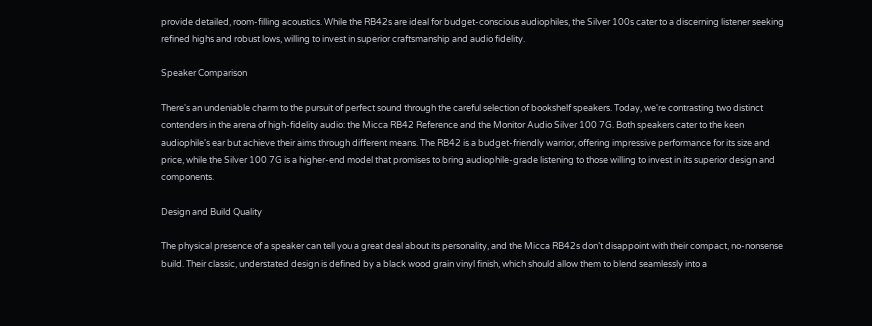provide detailed, room-filling acoustics. While the RB42s are ideal for budget-conscious audiophiles, the Silver 100s cater to a discerning listener seeking refined highs and robust lows, willing to invest in superior craftsmanship and audio fidelity.

Speaker Comparison

There's an undeniable charm to the pursuit of perfect sound through the careful selection of bookshelf speakers. Today, we're contrasting two distinct contenders in the arena of high-fidelity audio: the Micca RB42 Reference and the Monitor Audio Silver 100 7G. Both speakers cater to the keen audiophile's ear but achieve their aims through different means. The RB42 is a budget-friendly warrior, offering impressive performance for its size and price, while the Silver 100 7G is a higher-end model that promises to bring audiophile-grade listening to those willing to invest in its superior design and components.

Design and Build Quality

The physical presence of a speaker can tell you a great deal about its personality, and the Micca RB42s don’t disappoint with their compact, no-nonsense build. Their classic, understated design is defined by a black wood grain vinyl finish, which should allow them to blend seamlessly into a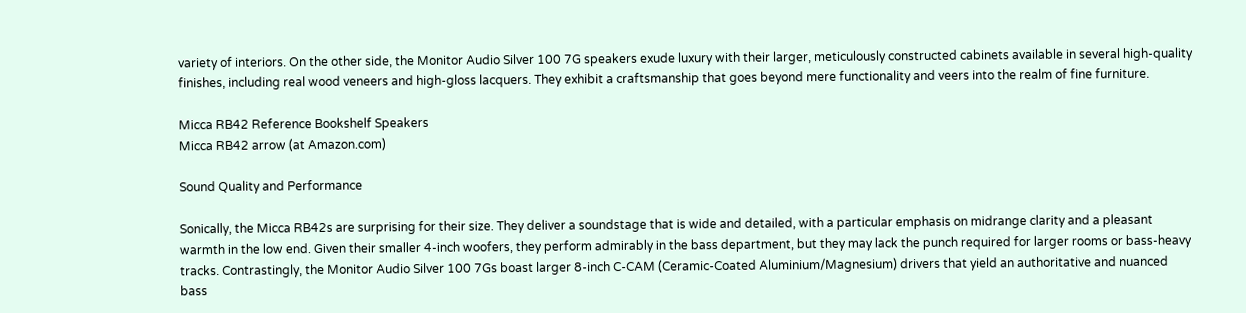variety of interiors. On the other side, the Monitor Audio Silver 100 7G speakers exude luxury with their larger, meticulously constructed cabinets available in several high-quality finishes, including real wood veneers and high-gloss lacquers. They exhibit a craftsmanship that goes beyond mere functionality and veers into the realm of fine furniture.

Micca RB42 Reference Bookshelf Speakers
Micca RB42 arrow (at Amazon.com)

Sound Quality and Performance

Sonically, the Micca RB42s are surprising for their size. They deliver a soundstage that is wide and detailed, with a particular emphasis on midrange clarity and a pleasant warmth in the low end. Given their smaller 4-inch woofers, they perform admirably in the bass department, but they may lack the punch required for larger rooms or bass-heavy tracks. Contrastingly, the Monitor Audio Silver 100 7Gs boast larger 8-inch C-CAM (Ceramic-Coated Aluminium/Magnesium) drivers that yield an authoritative and nuanced bass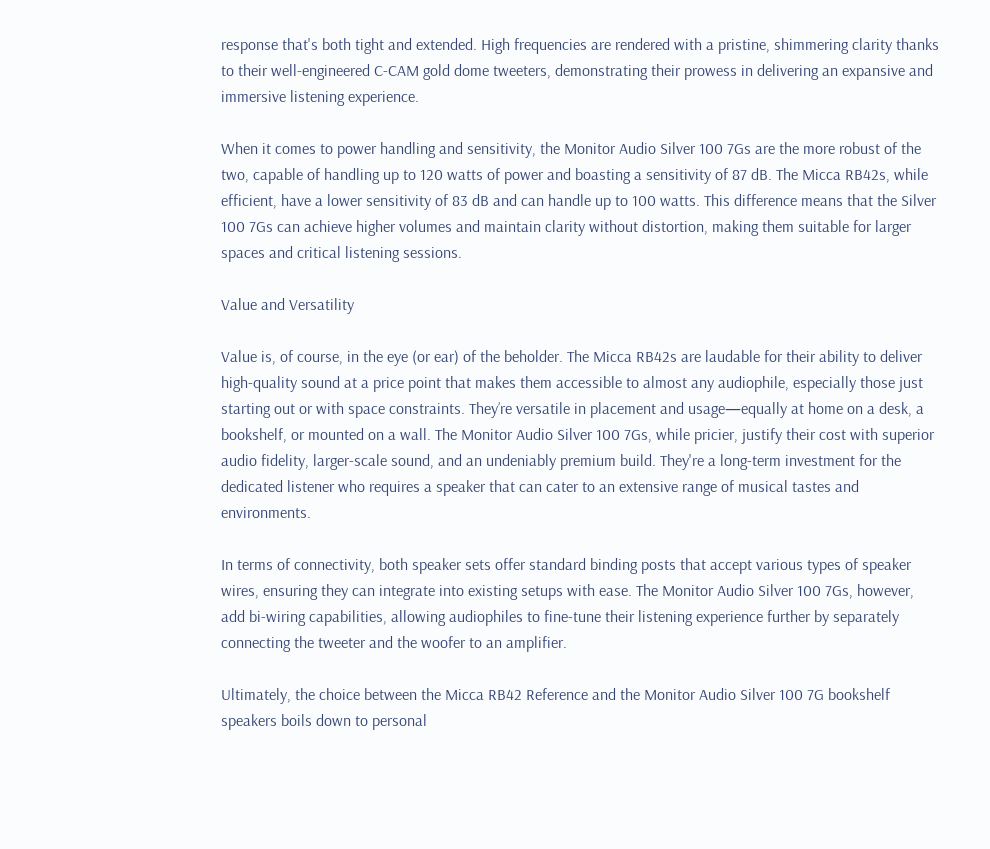response that's both tight and extended. High frequencies are rendered with a pristine, shimmering clarity thanks to their well-engineered C-CAM gold dome tweeters, demonstrating their prowess in delivering an expansive and immersive listening experience.

When it comes to power handling and sensitivity, the Monitor Audio Silver 100 7Gs are the more robust of the two, capable of handling up to 120 watts of power and boasting a sensitivity of 87 dB. The Micca RB42s, while efficient, have a lower sensitivity of 83 dB and can handle up to 100 watts. This difference means that the Silver 100 7Gs can achieve higher volumes and maintain clarity without distortion, making them suitable for larger spaces and critical listening sessions.

Value and Versatility

Value is, of course, in the eye (or ear) of the beholder. The Micca RB42s are laudable for their ability to deliver high-quality sound at a price point that makes them accessible to almost any audiophile, especially those just starting out or with space constraints. They’re versatile in placement and usage—equally at home on a desk, a bookshelf, or mounted on a wall. The Monitor Audio Silver 100 7Gs, while pricier, justify their cost with superior audio fidelity, larger-scale sound, and an undeniably premium build. They're a long-term investment for the dedicated listener who requires a speaker that can cater to an extensive range of musical tastes and environments.

In terms of connectivity, both speaker sets offer standard binding posts that accept various types of speaker wires, ensuring they can integrate into existing setups with ease. The Monitor Audio Silver 100 7Gs, however, add bi-wiring capabilities, allowing audiophiles to fine-tune their listening experience further by separately connecting the tweeter and the woofer to an amplifier.

Ultimately, the choice between the Micca RB42 Reference and the Monitor Audio Silver 100 7G bookshelf speakers boils down to personal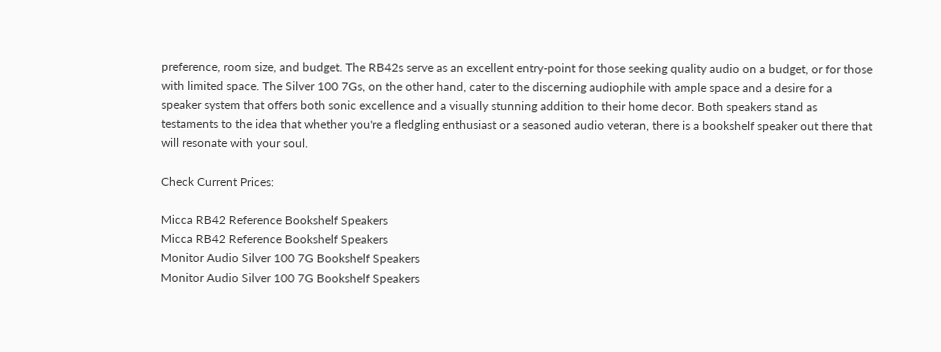preference, room size, and budget. The RB42s serve as an excellent entry-point for those seeking quality audio on a budget, or for those with limited space. The Silver 100 7Gs, on the other hand, cater to the discerning audiophile with ample space and a desire for a speaker system that offers both sonic excellence and a visually stunning addition to their home decor. Both speakers stand as testaments to the idea that whether you're a fledgling enthusiast or a seasoned audio veteran, there is a bookshelf speaker out there that will resonate with your soul.

Check Current Prices:

Micca RB42 Reference Bookshelf Speakers
Micca RB42 Reference Bookshelf Speakers
Monitor Audio Silver 100 7G Bookshelf Speakers
Monitor Audio Silver 100 7G Bookshelf Speakers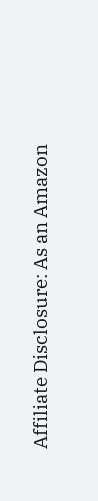Affiliate Disclosure: As an Amazon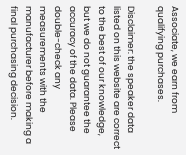Associate, we earn from qualifying purchases.

Disclaimer: the speaker data listed on this website are correct to the best of our knowledge, but we do not guarantee the accuracy of the data. Please double-check any measurements with the manufacturer before making a final purchasing decision.